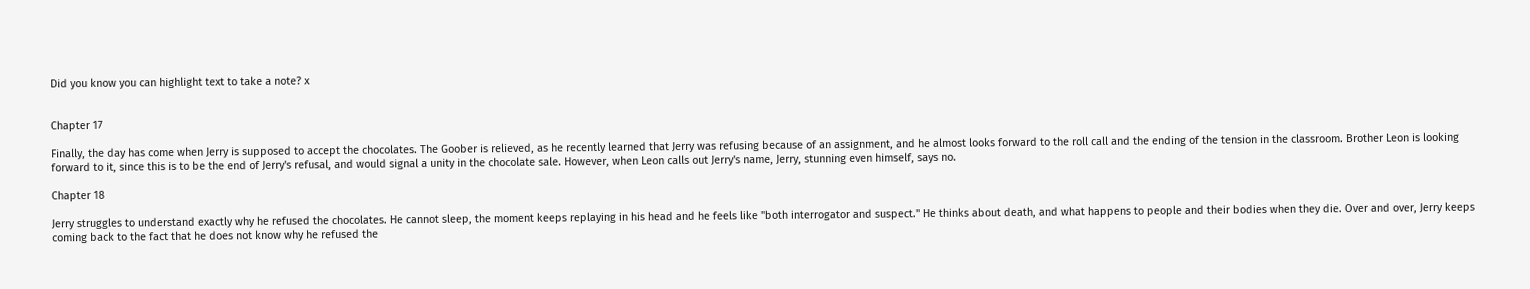Did you know you can highlight text to take a note? x


Chapter 17

Finally, the day has come when Jerry is supposed to accept the chocolates. The Goober is relieved, as he recently learned that Jerry was refusing because of an assignment, and he almost looks forward to the roll call and the ending of the tension in the classroom. Brother Leon is looking forward to it, since this is to be the end of Jerry's refusal, and would signal a unity in the chocolate sale. However, when Leon calls out Jerry's name, Jerry, stunning even himself, says no.

Chapter 18

Jerry struggles to understand exactly why he refused the chocolates. He cannot sleep, the moment keeps replaying in his head and he feels like "both interrogator and suspect." He thinks about death, and what happens to people and their bodies when they die. Over and over, Jerry keeps coming back to the fact that he does not know why he refused the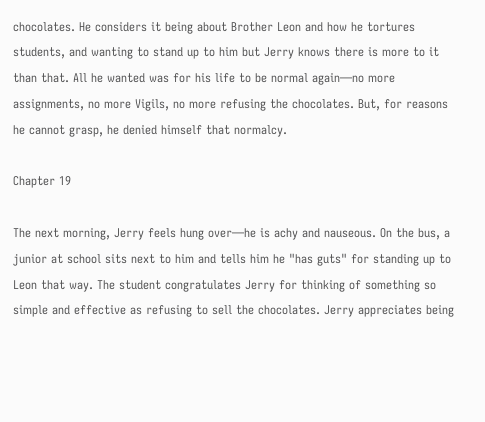chocolates. He considers it being about Brother Leon and how he tortures students, and wanting to stand up to him but Jerry knows there is more to it than that. All he wanted was for his life to be normal again—no more assignments, no more Vigils, no more refusing the chocolates. But, for reasons he cannot grasp, he denied himself that normalcy.

Chapter 19

The next morning, Jerry feels hung over—he is achy and nauseous. On the bus, a junior at school sits next to him and tells him he "has guts" for standing up to Leon that way. The student congratulates Jerry for thinking of something so simple and effective as refusing to sell the chocolates. Jerry appreciates being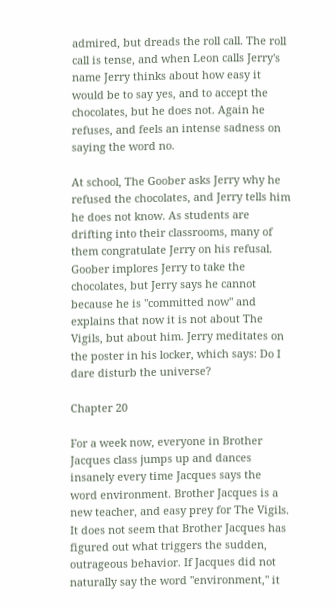admired, but dreads the roll call. The roll call is tense, and when Leon calls Jerry's name Jerry thinks about how easy it would be to say yes, and to accept the chocolates, but he does not. Again he refuses, and feels an intense sadness on saying the word no.

At school, The Goober asks Jerry why he refused the chocolates, and Jerry tells him he does not know. As students are drifting into their classrooms, many of them congratulate Jerry on his refusal. Goober implores Jerry to take the chocolates, but Jerry says he cannot because he is "committed now" and explains that now it is not about The Vigils, but about him. Jerry meditates on the poster in his locker, which says: Do I dare disturb the universe?

Chapter 20

For a week now, everyone in Brother Jacques class jumps up and dances insanely every time Jacques says the word environment. Brother Jacques is a new teacher, and easy prey for The Vigils. It does not seem that Brother Jacques has figured out what triggers the sudden, outrageous behavior. If Jacques did not naturally say the word "environment," it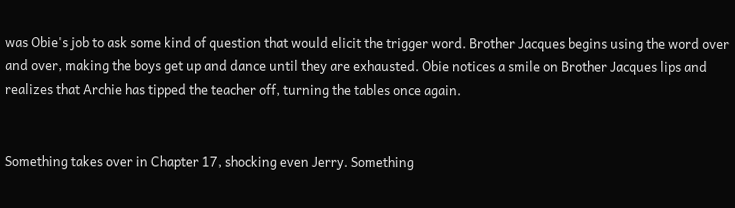was Obie's job to ask some kind of question that would elicit the trigger word. Brother Jacques begins using the word over and over, making the boys get up and dance until they are exhausted. Obie notices a smile on Brother Jacques lips and realizes that Archie has tipped the teacher off, turning the tables once again.


Something takes over in Chapter 17, shocking even Jerry. Something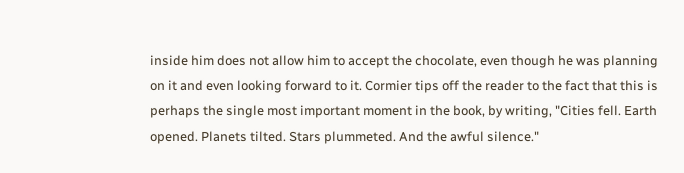inside him does not allow him to accept the chocolate, even though he was planning on it and even looking forward to it. Cormier tips off the reader to the fact that this is perhaps the single most important moment in the book, by writing, "Cities fell. Earth opened. Planets tilted. Stars plummeted. And the awful silence."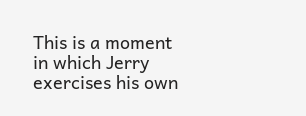This is a moment in which Jerry exercises his own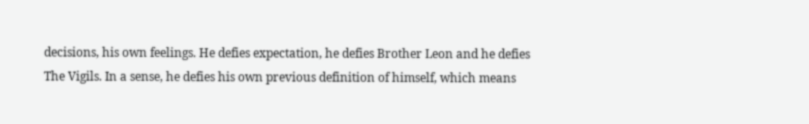decisions, his own feelings. He defies expectation, he defies Brother Leon and he defies The Vigils. In a sense, he defies his own previous definition of himself, which means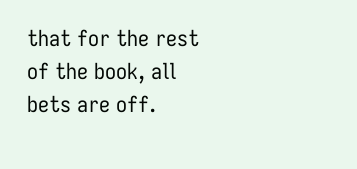that for the rest of the book, all bets are off.